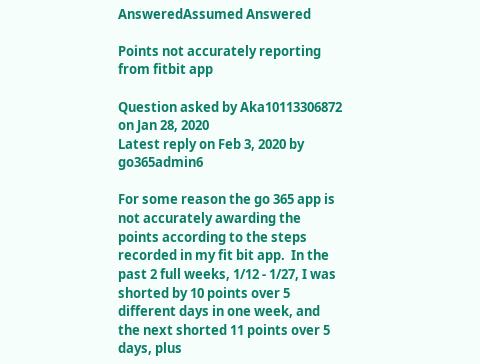AnsweredAssumed Answered

Points not accurately reporting from fitbit app

Question asked by Aka10113306872 on Jan 28, 2020
Latest reply on Feb 3, 2020 by go365admin6

For some reason the go 365 app is not accurately awarding the points according to the steps recorded in my fit bit app.  In the past 2 full weeks, 1/12 - 1/27, I was shorted by 10 points over 5 different days in one week, and the next shorted 11 points over 5 days, plus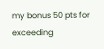my bonus 50 pts for exceeding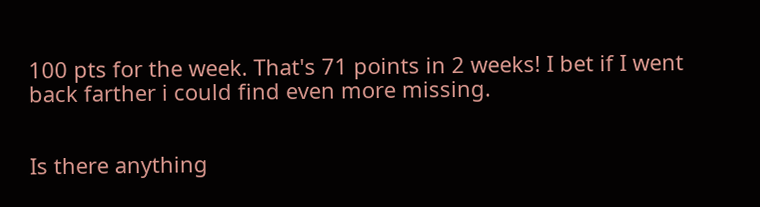100 pts for the week. That's 71 points in 2 weeks! I bet if I went back farther i could find even more missing.


Is there anything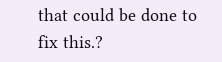that could be done to fix this.?